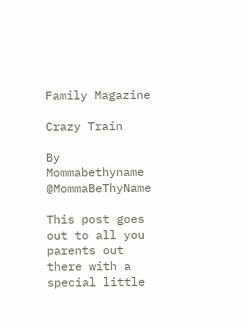Family Magazine

Crazy Train

By Mommabethyname @MommaBeThyName

This post goes out to all you parents out there with a special little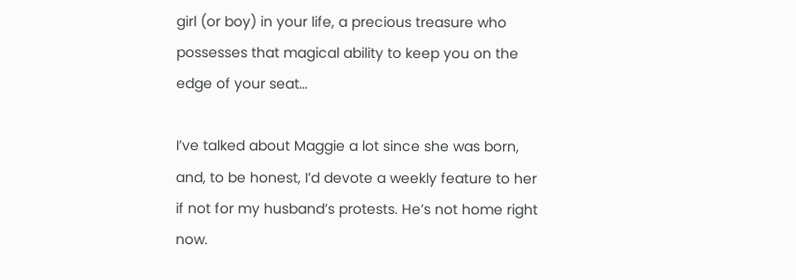girl (or boy) in your life, a precious treasure who possesses that magical ability to keep you on the edge of your seat…

I’ve talked about Maggie a lot since she was born, and, to be honest, I’d devote a weekly feature to her if not for my husband’s protests. He’s not home right now.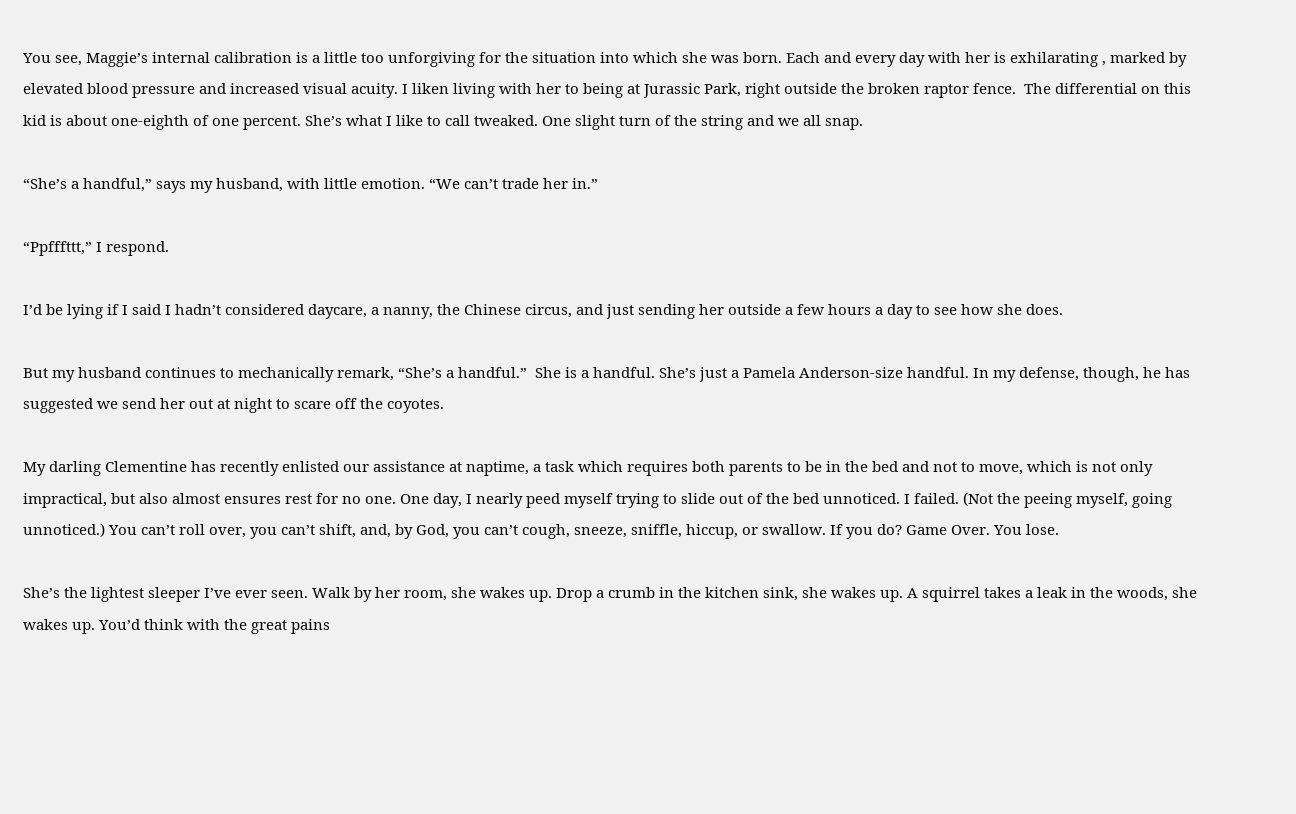You see, Maggie’s internal calibration is a little too unforgiving for the situation into which she was born. Each and every day with her is exhilarating , marked by elevated blood pressure and increased visual acuity. I liken living with her to being at Jurassic Park, right outside the broken raptor fence.  The differential on this kid is about one-eighth of one percent. She’s what I like to call tweaked. One slight turn of the string and we all snap.

“She’s a handful,” says my husband, with little emotion. “We can’t trade her in.”

“Ppfffttt,” I respond.

I’d be lying if I said I hadn’t considered daycare, a nanny, the Chinese circus, and just sending her outside a few hours a day to see how she does.

But my husband continues to mechanically remark, “She’s a handful.”  She is a handful. She’s just a Pamela Anderson-size handful. In my defense, though, he has suggested we send her out at night to scare off the coyotes.

My darling Clementine has recently enlisted our assistance at naptime, a task which requires both parents to be in the bed and not to move, which is not only impractical, but also almost ensures rest for no one. One day, I nearly peed myself trying to slide out of the bed unnoticed. I failed. (Not the peeing myself, going unnoticed.) You can’t roll over, you can’t shift, and, by God, you can’t cough, sneeze, sniffle, hiccup, or swallow. If you do? Game Over. You lose.

She’s the lightest sleeper I’ve ever seen. Walk by her room, she wakes up. Drop a crumb in the kitchen sink, she wakes up. A squirrel takes a leak in the woods, she wakes up. You’d think with the great pains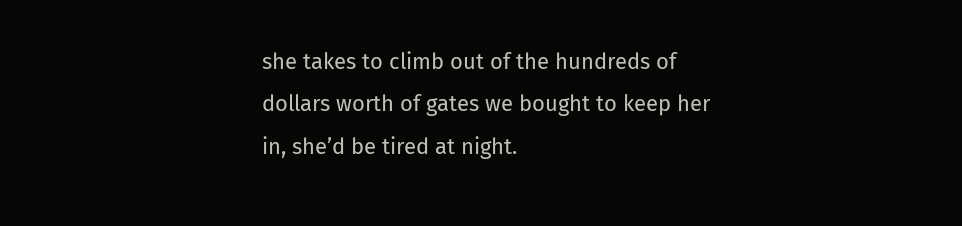she takes to climb out of the hundreds of dollars worth of gates we bought to keep her in, she’d be tired at night.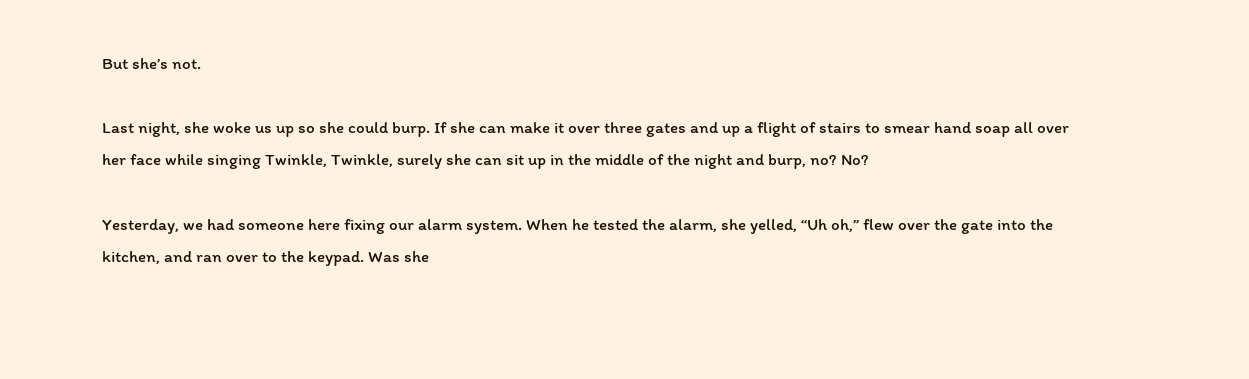But she’s not.

Last night, she woke us up so she could burp. If she can make it over three gates and up a flight of stairs to smear hand soap all over her face while singing Twinkle, Twinkle, surely she can sit up in the middle of the night and burp, no? No?

Yesterday, we had someone here fixing our alarm system. When he tested the alarm, she yelled, “Uh oh,” flew over the gate into the kitchen, and ran over to the keypad. Was she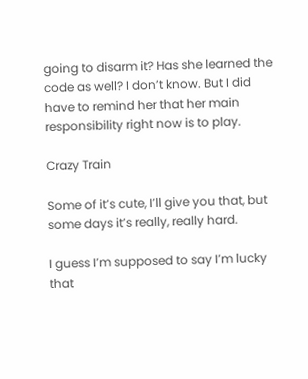going to disarm it? Has she learned the code as well? I don’t know. But I did have to remind her that her main responsibility right now is to play.

Crazy Train

Some of it’s cute, I’ll give you that, but some days it’s really, really hard.

I guess I’m supposed to say I’m lucky that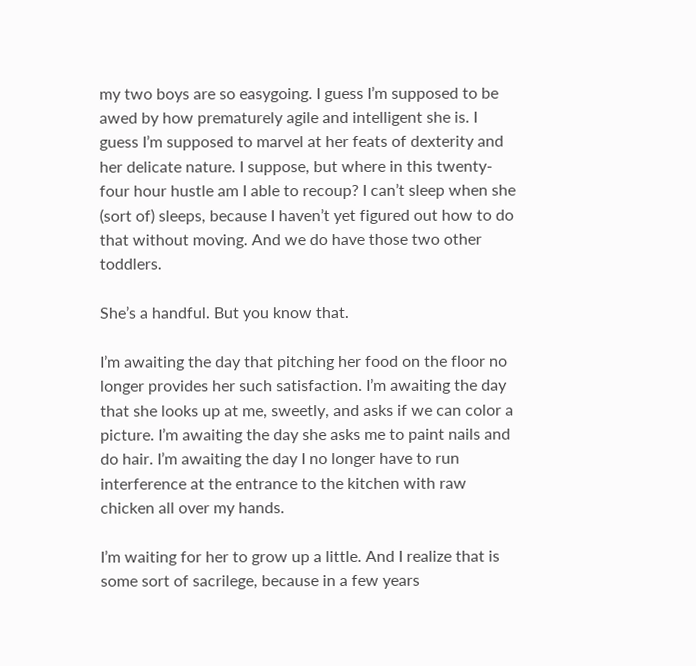my two boys are so easygoing. I guess I’m supposed to be awed by how prematurely agile and intelligent she is. I guess I’m supposed to marvel at her feats of dexterity and her delicate nature. I suppose, but where in this twenty-four hour hustle am I able to recoup? I can’t sleep when she (sort of) sleeps, because I haven’t yet figured out how to do that without moving. And we do have those two other toddlers.

She’s a handful. But you know that.

I’m awaiting the day that pitching her food on the floor no longer provides her such satisfaction. I’m awaiting the day that she looks up at me, sweetly, and asks if we can color a picture. I’m awaiting the day she asks me to paint nails and do hair. I’m awaiting the day I no longer have to run interference at the entrance to the kitchen with raw chicken all over my hands.

I’m waiting for her to grow up a little. And I realize that is some sort of sacrilege, because in a few years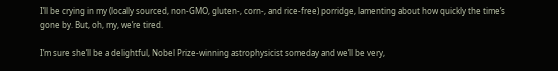I’ll be crying in my (locally sourced, non-GMO, gluten-, corn-, and rice-free) porridge, lamenting about how quickly the time’s gone by. But, oh, my, we’re tired.

I’m sure she’ll be a delightful, Nobel Prize-winning astrophysicist someday and we’ll be very,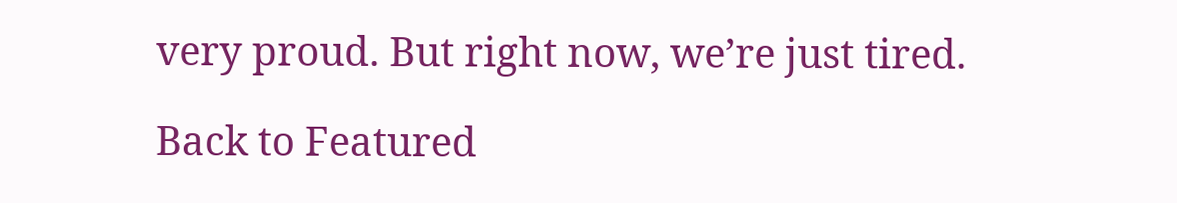very proud. But right now, we’re just tired.

Back to Featured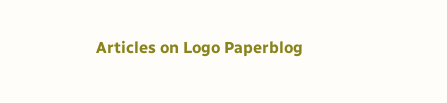Articles on Logo Paperblog